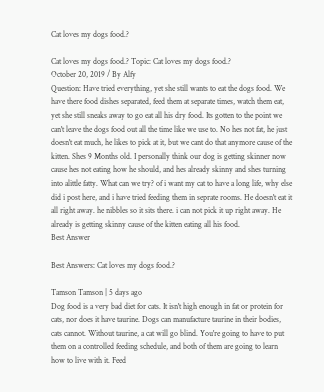Cat loves my dogs food.?

Cat loves my dogs food.? Topic: Cat loves my dogs food.?
October 20, 2019 / By Alfy
Question: Have tried everything, yet she still wants to eat the dogs food. We have there food dishes separated, feed them at separate times, watch them eat, yet she still sneaks away to go eat all his dry food. Its gotten to the point we can't leave the dogs food out all the time like we use to. No hes not fat, he just doesn't eat much, he likes to pick at it, but we cant do that anymore cause of the kitten. Shes 9 Months old. I personally think our dog is getting skinner now cause hes not eating how he should, and hes already skinny and shes turning into alittle fatty. What can we try? of i want my cat to have a long life, why else did i post here, and i have tried feeding them in seprate rooms. He doesn't eat it all right away. he nibbles so it sits there. i can not pick it up right away. He already is getting skinny cause of the kitten eating all his food.
Best Answer

Best Answers: Cat loves my dogs food.?

Tamson Tamson | 5 days ago
Dog food is a very bad diet for cats. It isn't high enough in fat or protein for cats, nor does it have taurine. Dogs can manufacture taurine in their bodies, cats cannot. Without taurine, a cat will go blind. You're going to have to put them on a controlled feeding schedule, and both of them are going to learn how to live with it. Feed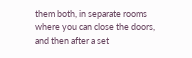them both, in separate rooms where you can close the doors, and then after a set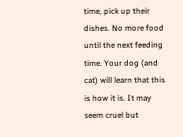time, pick up their dishes. No more food until the next feeding time. Your dog (and cat) will learn that this is how it is. It may seem cruel but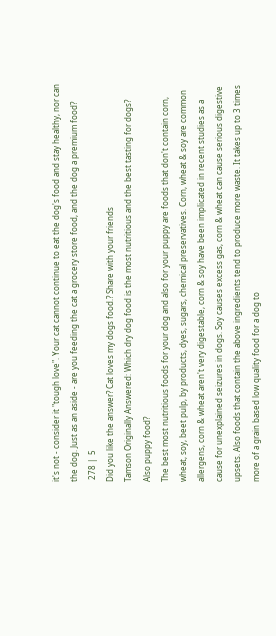it's not - consider it "tough love". Your cat cannot continue to eat the dog's food and stay healthy, nor can the dog. Just as an aside - are you feeding the cat a grocery store food, and the dog a premium food?
 278 |  5
Did you like the answer? Cat loves my dogs food.? Share with your friends
Tamson Originally Answered: Which dry dog food is the most nutritious and the best tasting for dogs? Also puppy food?
The best most nutritious foods for your dog and also for your puppy are foods that don't contain corn, wheat, soy, beet pulp, by products, dyes, sugars, chemical preservatives. Corn, wheat & soy are common allergens, corn & wheat aren't very digestable, corn & soy have been implicated in recent studies as a cause for unexplained seizures in dogs. Soy causes excess gas, corn & wheat can cause serious digestive upsets. Also foods that contain the above ingredients tend to produce more waste. It takes up to 3 times more of a grain based low quality food for a dog to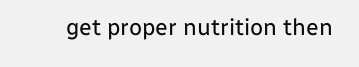get proper nutrition then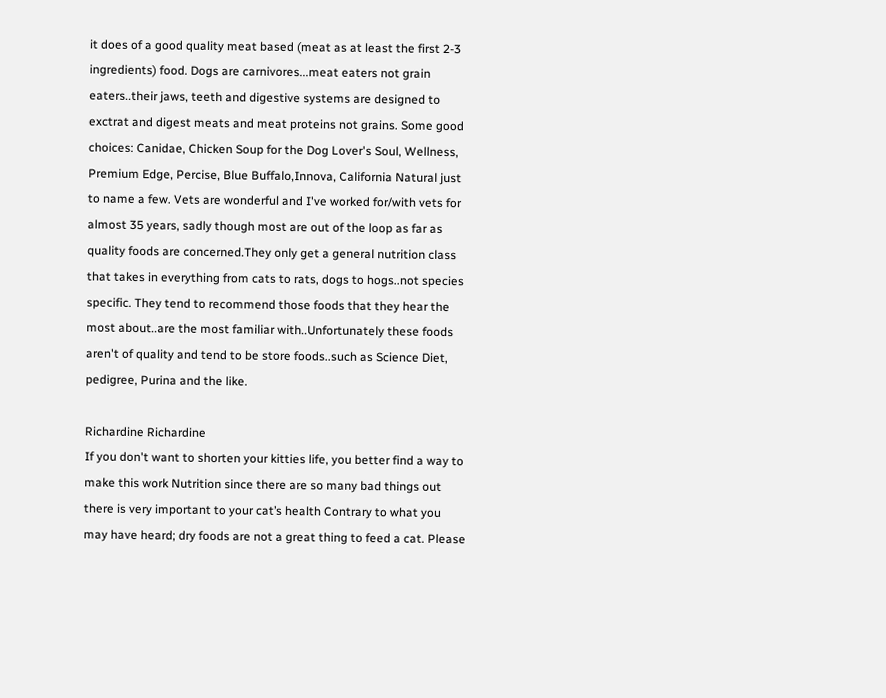it does of a good quality meat based (meat as at least the first 2-3 ingredients) food. Dogs are carnivores...meat eaters not grain eaters..their jaws, teeth and digestive systems are designed to exctrat and digest meats and meat proteins not grains. Some good choices: Canidae, Chicken Soup for the Dog Lover's Soul, Wellness, Premium Edge, Percise, Blue Buffalo,Innova, California Natural just to name a few. Vets are wonderful and I've worked for/with vets for almost 35 years, sadly though most are out of the loop as far as quality foods are concerned.They only get a general nutrition class that takes in everything from cats to rats, dogs to hogs..not species specific. They tend to recommend those foods that they hear the most about..are the most familiar with..Unfortunately these foods aren't of quality and tend to be store foods..such as Science Diet, pedigree, Purina and the like.

Richardine Richardine
If you don't want to shorten your kitties life, you better find a way to make this work Nutrition since there are so many bad things out there is very important to your cat’s health Contrary to what you may have heard; dry foods are not a great thing to feed a cat. Please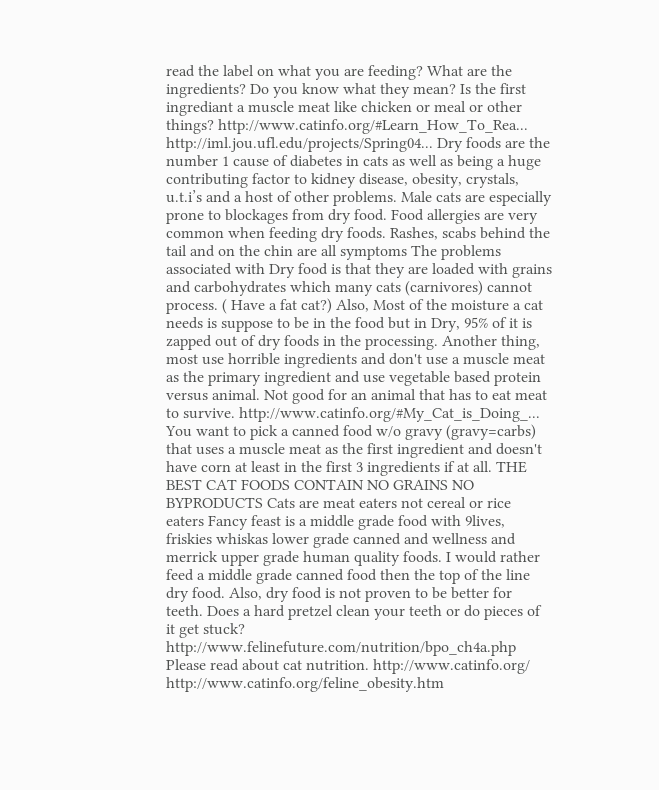read the label on what you are feeding? What are the ingredients? Do you know what they mean? Is the first ingrediant a muscle meat like chicken or meal or other things? http://www.catinfo.org/#Learn_How_To_Rea... http://iml.jou.ufl.edu/projects/Spring04... Dry foods are the number 1 cause of diabetes in cats as well as being a huge contributing factor to kidney disease, obesity, crystals, u.t.i’s and a host of other problems. Male cats are especially prone to blockages from dry food. Food allergies are very common when feeding dry foods. Rashes, scabs behind the tail and on the chin are all symptoms The problems associated with Dry food is that they are loaded with grains and carbohydrates which many cats (carnivores) cannot process. ( Have a fat cat?) Also, Most of the moisture a cat needs is suppose to be in the food but in Dry, 95% of it is zapped out of dry foods in the processing. Another thing, most use horrible ingredients and don't use a muscle meat as the primary ingredient and use vegetable based protein versus animal. Not good for an animal that has to eat meat to survive. http://www.catinfo.org/#My_Cat_is_Doing_... You want to pick a canned food w/o gravy (gravy=carbs) that uses a muscle meat as the first ingredient and doesn't have corn at least in the first 3 ingredients if at all. THE BEST CAT FOODS CONTAIN NO GRAINS NO BYPRODUCTS Cats are meat eaters not cereal or rice eaters Fancy feast is a middle grade food with 9lives, friskies whiskas lower grade canned and wellness and merrick upper grade human quality foods. I would rather feed a middle grade canned food then the top of the line dry food. Also, dry food is not proven to be better for teeth. Does a hard pretzel clean your teeth or do pieces of it get stuck? http://www.felinefuture.com/nutrition/bpo_ch4a.php Please read about cat nutrition. http://www.catinfo.org/ http://www.catinfo.org/feline_obesity.htm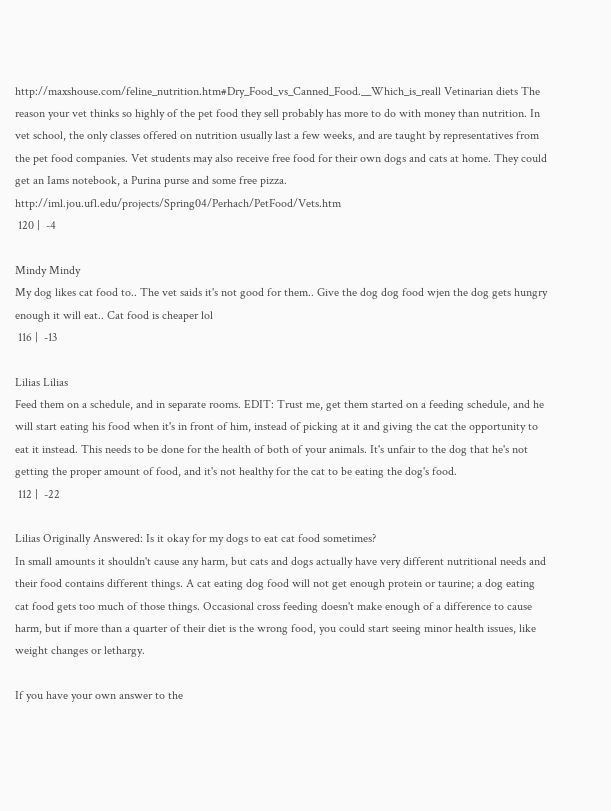http://maxshouse.com/feline_nutrition.htm#Dry_Food_vs_Canned_Food.__Which_is_reall Vetinarian diets The reason your vet thinks so highly of the pet food they sell probably has more to do with money than nutrition. In vet school, the only classes offered on nutrition usually last a few weeks, and are taught by representatives from the pet food companies. Vet students may also receive free food for their own dogs and cats at home. They could get an Iams notebook, a Purina purse and some free pizza. http://iml.jou.ufl.edu/projects/Spring04/Perhach/PetFood/Vets.htm
 120 |  -4

Mindy Mindy
My dog likes cat food to.. The vet saids it's not good for them.. Give the dog dog food wjen the dog gets hungry enough it will eat.. Cat food is cheaper lol
 116 |  -13

Lilias Lilias
Feed them on a schedule, and in separate rooms. EDIT: Trust me, get them started on a feeding schedule, and he will start eating his food when it's in front of him, instead of picking at it and giving the cat the opportunity to eat it instead. This needs to be done for the health of both of your animals. It's unfair to the dog that he's not getting the proper amount of food, and it's not healthy for the cat to be eating the dog's food.
 112 |  -22

Lilias Originally Answered: Is it okay for my dogs to eat cat food sometimes?
In small amounts it shouldn't cause any harm, but cats and dogs actually have very different nutritional needs and their food contains different things. A cat eating dog food will not get enough protein or taurine; a dog eating cat food gets too much of those things. Occasional cross feeding doesn't make enough of a difference to cause harm, but if more than a quarter of their diet is the wrong food, you could start seeing minor health issues, like weight changes or lethargy.

If you have your own answer to the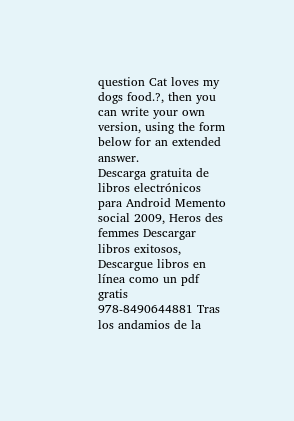question Cat loves my dogs food.?, then you can write your own version, using the form below for an extended answer.
Descarga gratuita de libros electrónicos para Android Memento social 2009, Heros des femmes Descargar libros exitosos, Descargue libros en línea como un pdf gratis 978-8490644881 Tras los andamios de la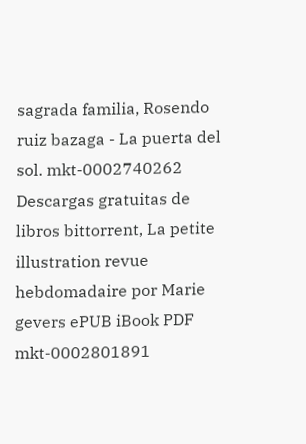sagrada familia, Rosendo ruiz bazaga - La puerta del sol. mkt-0002740262 Descargas gratuitas de libros bittorrent, La petite illustration revue hebdomadaire por Marie gevers ePUB iBook PDF mkt-0002801891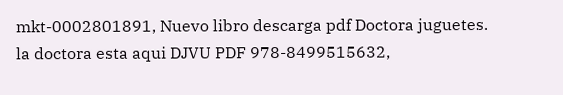mkt-0002801891, Nuevo libro descarga pdf Doctora juguetes. la doctora esta aqui DJVU PDF 978-8499515632,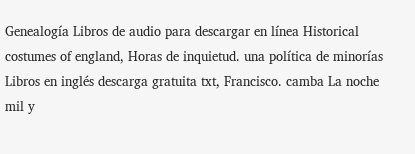Genealogía Libros de audio para descargar en línea Historical costumes of england, Horas de inquietud. una política de minorías Libros en inglés descarga gratuita txt, Francisco. camba La noche mil y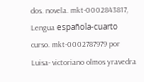dos. novela. mkt-0002843817, Lengua española-cuarto curso. mkt-0002787979 por Luisa- victoriano olmos yravedra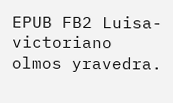EPUB FB2 Luisa- victoriano olmos yravedra.